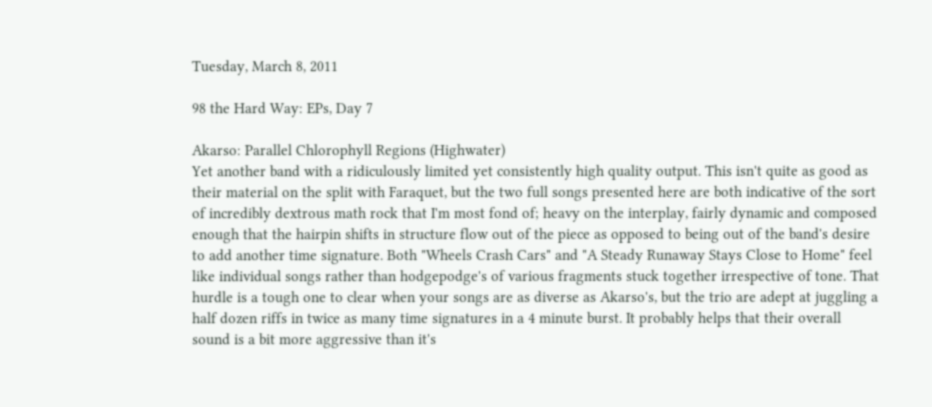Tuesday, March 8, 2011

98 the Hard Way: EPs, Day 7

Akarso: Parallel Chlorophyll Regions (Highwater)
Yet another band with a ridiculously limited yet consistently high quality output. This isn't quite as good as their material on the split with Faraquet, but the two full songs presented here are both indicative of the sort of incredibly dextrous math rock that I'm most fond of; heavy on the interplay, fairly dynamic and composed enough that the hairpin shifts in structure flow out of the piece as opposed to being out of the band's desire to add another time signature. Both "Wheels Crash Cars" and "A Steady Runaway Stays Close to Home" feel like individual songs rather than hodgepodge's of various fragments stuck together irrespective of tone. That hurdle is a tough one to clear when your songs are as diverse as Akarso's, but the trio are adept at juggling a half dozen riffs in twice as many time signatures in a 4 minute burst. It probably helps that their overall sound is a bit more aggressive than it's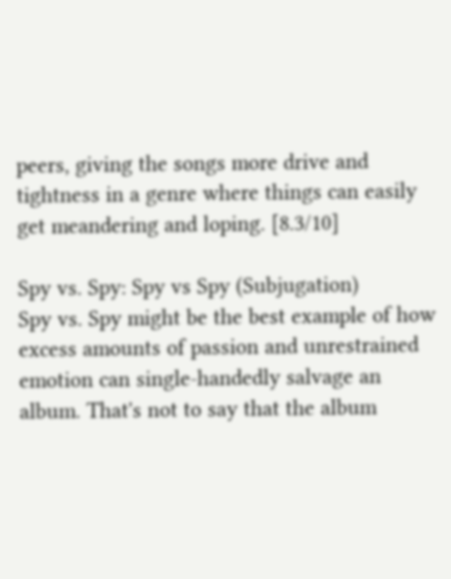peers, giving the songs more drive and tightness in a genre where things can easily get meandering and loping. [8.3/10]

Spy vs. Spy: Spy vs Spy (Subjugation)
Spy vs. Spy might be the best example of how excess amounts of passion and unrestrained emotion can single-handedly salvage an album. That's not to say that the album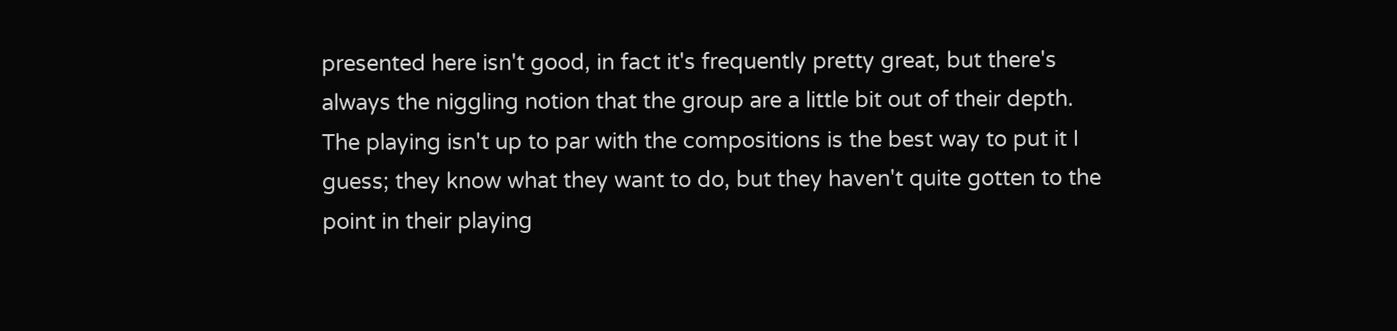presented here isn't good, in fact it's frequently pretty great, but there's always the niggling notion that the group are a little bit out of their depth. The playing isn't up to par with the compositions is the best way to put it I guess; they know what they want to do, but they haven't quite gotten to the point in their playing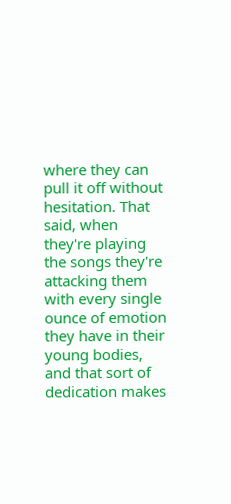where they can pull it off without hesitation. That said, when they're playing the songs they're attacking them with every single ounce of emotion they have in their young bodies, and that sort of dedication makes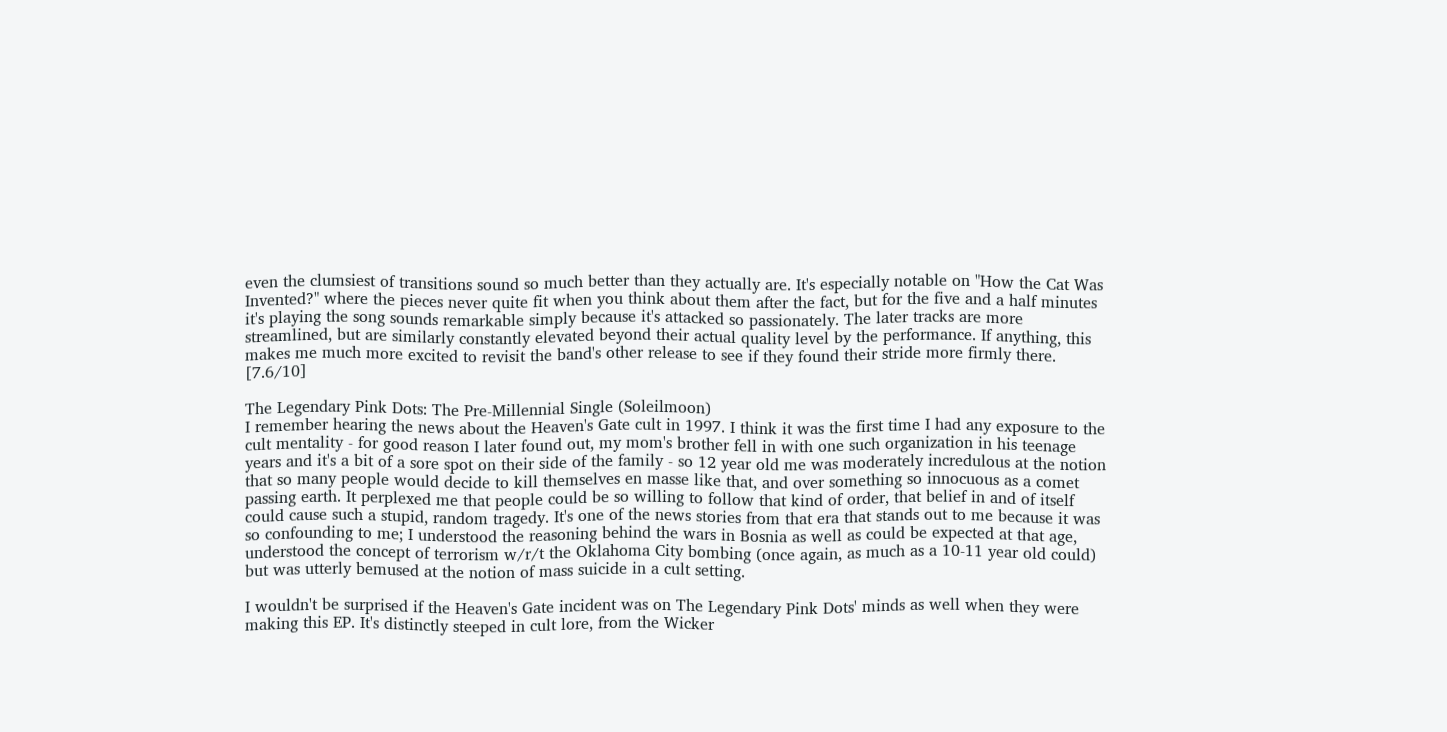even the clumsiest of transitions sound so much better than they actually are. It's especially notable on "How the Cat Was Invented?" where the pieces never quite fit when you think about them after the fact, but for the five and a half minutes it's playing the song sounds remarkable simply because it's attacked so passionately. The later tracks are more streamlined, but are similarly constantly elevated beyond their actual quality level by the performance. If anything, this makes me much more excited to revisit the band's other release to see if they found their stride more firmly there. [7.6/10]

The Legendary Pink Dots: The Pre-Millennial Single (Soleilmoon)
I remember hearing the news about the Heaven's Gate cult in 1997. I think it was the first time I had any exposure to the cult mentality - for good reason I later found out, my mom's brother fell in with one such organization in his teenage years and it's a bit of a sore spot on their side of the family - so 12 year old me was moderately incredulous at the notion that so many people would decide to kill themselves en masse like that, and over something so innocuous as a comet passing earth. It perplexed me that people could be so willing to follow that kind of order, that belief in and of itself could cause such a stupid, random tragedy. It's one of the news stories from that era that stands out to me because it was so confounding to me; I understood the reasoning behind the wars in Bosnia as well as could be expected at that age, understood the concept of terrorism w/r/t the Oklahoma City bombing (once again, as much as a 10-11 year old could) but was utterly bemused at the notion of mass suicide in a cult setting.

I wouldn't be surprised if the Heaven's Gate incident was on The Legendary Pink Dots' minds as well when they were making this EP. It's distinctly steeped in cult lore, from the Wicker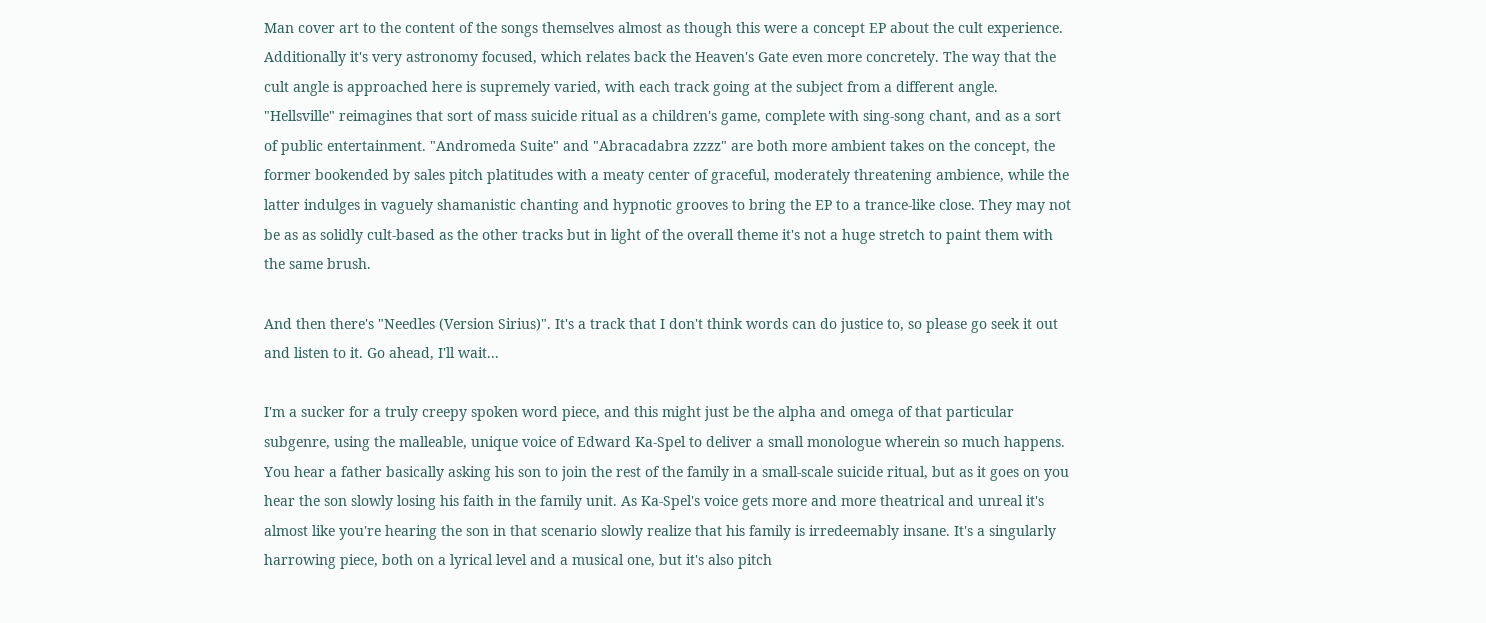Man cover art to the content of the songs themselves almost as though this were a concept EP about the cult experience. Additionally it's very astronomy focused, which relates back the Heaven's Gate even more concretely. The way that the cult angle is approached here is supremely varied, with each track going at the subject from a different angle. "Hellsville" reimagines that sort of mass suicide ritual as a children's game, complete with sing-song chant, and as a sort of public entertainment. "Andromeda Suite" and "Abracadabra zzzz" are both more ambient takes on the concept, the former bookended by sales pitch platitudes with a meaty center of graceful, moderately threatening ambience, while the latter indulges in vaguely shamanistic chanting and hypnotic grooves to bring the EP to a trance-like close. They may not be as as solidly cult-based as the other tracks but in light of the overall theme it's not a huge stretch to paint them with the same brush.

And then there's "Needles (Version Sirius)". It's a track that I don't think words can do justice to, so please go seek it out and listen to it. Go ahead, I'll wait...

I'm a sucker for a truly creepy spoken word piece, and this might just be the alpha and omega of that particular subgenre, using the malleable, unique voice of Edward Ka-Spel to deliver a small monologue wherein so much happens. You hear a father basically asking his son to join the rest of the family in a small-scale suicide ritual, but as it goes on you hear the son slowly losing his faith in the family unit. As Ka-Spel's voice gets more and more theatrical and unreal it's almost like you're hearing the son in that scenario slowly realize that his family is irredeemably insane. It's a singularly harrowing piece, both on a lyrical level and a musical one, but it's also pitch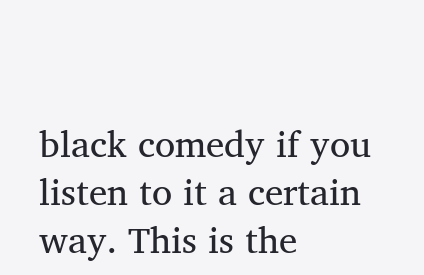black comedy if you listen to it a certain way. This is the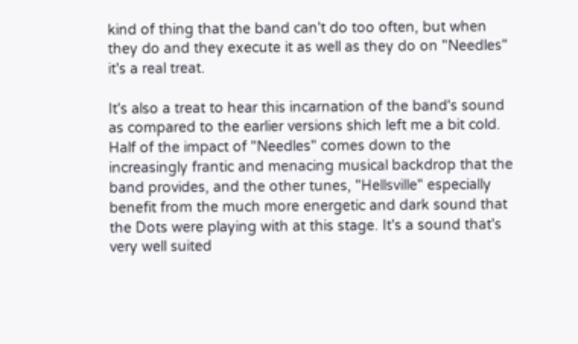kind of thing that the band can't do too often, but when they do and they execute it as well as they do on "Needles" it's a real treat.

It's also a treat to hear this incarnation of the band's sound as compared to the earlier versions shich left me a bit cold. Half of the impact of "Needles" comes down to the increasingly frantic and menacing musical backdrop that the band provides, and the other tunes, "Hellsville" especially benefit from the much more energetic and dark sound that the Dots were playing with at this stage. It's a sound that's very well suited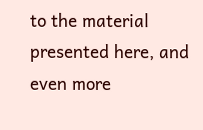to the material presented here, and even more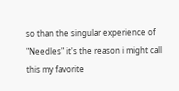so than the singular experience of "Needles" it's the reason i might call this my favorite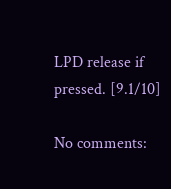LPD release if pressed. [9.1/10]

No comments: